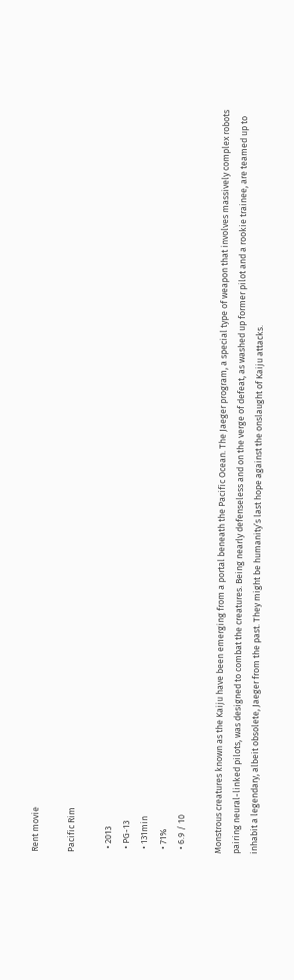Rent movie

Pacific Rim

  • 2013
  • PG-13
  • 131min
  • 71%
  • 6.9 / 10

Monstrous creatures known as the Kaiju have been emerging from a portal beneath the Pacific Ocean. The Jaeger program, a special type of weapon that involves massively complex robots pairing neural-linked pilots, was designed to combat the creatures. Being nearly defenseless and on the verge of defeat, as washed up former pilot and a rookie trainee, are teamed up to inhabit a legendary, albeit obsolete, Jaeger from the past. They might be humanity’s last hope against the onslaught of Kaiju attacks.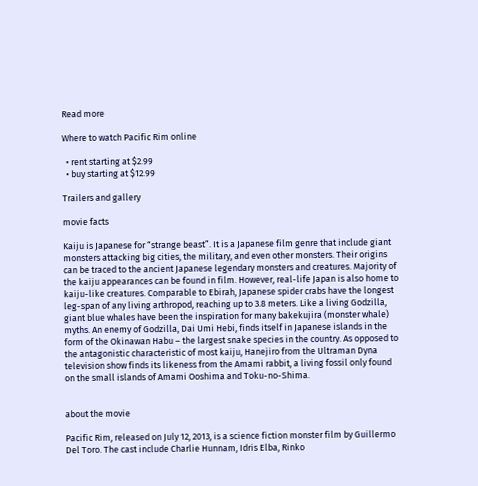Read more

Where to watch Pacific Rim online

  • rent starting at $2.99
  • buy starting at $12.99

Trailers and gallery

movie facts

Kaiju is Japanese for “strange beast”. It is a Japanese film genre that include giant monsters attacking big cities, the military, and even other monsters. Their origins can be traced to the ancient Japanese legendary monsters and creatures. Majority of the kaiju appearances can be found in film. However, real-life Japan is also home to kaiju-like creatures. Comparable to Ebirah, Japanese spider crabs have the longest leg-span of any living arthropod, reaching up to 3.8 meters. Like a living Godzilla, giant blue whales have been the inspiration for many bakekujira (monster whale) myths. An enemy of Godzilla, Dai Umi Hebi, finds itself in Japanese islands in the form of the Okinawan Habu – the largest snake species in the country. As opposed to the antagonistic characteristic of most kaiju, Hanejiro from the Ultraman Dyna television show finds its likeness from the Amami rabbit, a living fossil only found on the small islands of Amami Ooshima and Toku-no-Shima.


about the movie

Pacific Rim, released on July 12, 2013, is a science fiction monster film by Guillermo Del Toro. The cast include Charlie Hunnam, Idris Elba, Rinko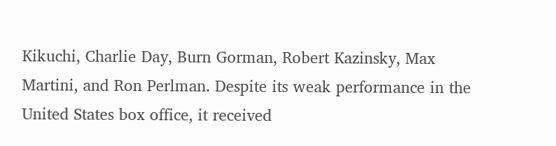Kikuchi, Charlie Day, Burn Gorman, Robert Kazinsky, Max Martini, and Ron Perlman. Despite its weak performance in the United States box office, it received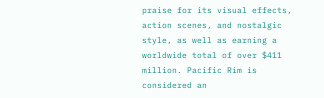praise for its visual effects, action scenes, and nostalgic style, as well as earning a worldwide total of over $411 million. Pacific Rim is considered an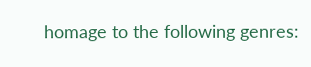homage to the following genres: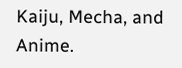Kaiju, Mecha, and Anime.